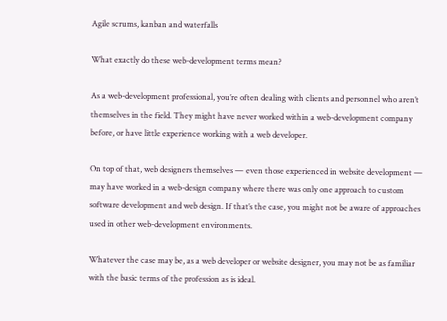Agile scrums, kanban and waterfalls

What exactly do these web-development terms mean?

As a web-development professional, you’re often dealing with clients and personnel who aren’t themselves in the field. They might have never worked within a web-development company before, or have little experience working with a web developer.

On top of that, web designers themselves — even those experienced in website development — may have worked in a web-design company where there was only one approach to custom software development and web design. If that’s the case, you might not be aware of approaches used in other web-development environments.

Whatever the case may be, as a web developer or website designer, you may not be as familiar with the basic terms of the profession as is ideal.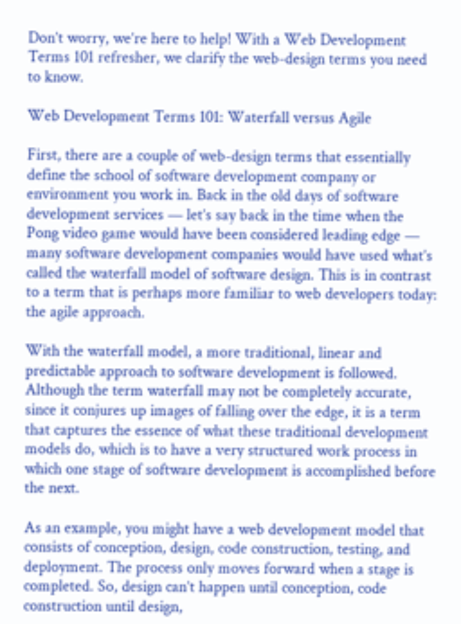Don’t worry, we’re here to help! With a Web Development Terms 101 refresher, we clarify the web-design terms you need to know.

Web Development Terms 101: Waterfall versus Agile

First, there are a couple of web-design terms that essentially define the school of software development company or environment you work in. Back in the old days of software development services — let’s say back in the time when the Pong video game would have been considered leading edge — many software development companies would have used what’s called the waterfall model of software design. This is in contrast to a term that is perhaps more familiar to web developers today: the agile approach.

With the waterfall model, a more traditional, linear and predictable approach to software development is followed. Although the term waterfall may not be completely accurate, since it conjures up images of falling over the edge, it is a term that captures the essence of what these traditional development models do, which is to have a very structured work process in which one stage of software development is accomplished before the next.

As an example, you might have a web development model that consists of conception, design, code construction, testing, and deployment. The process only moves forward when a stage is completed. So, design can’t happen until conception, code construction until design,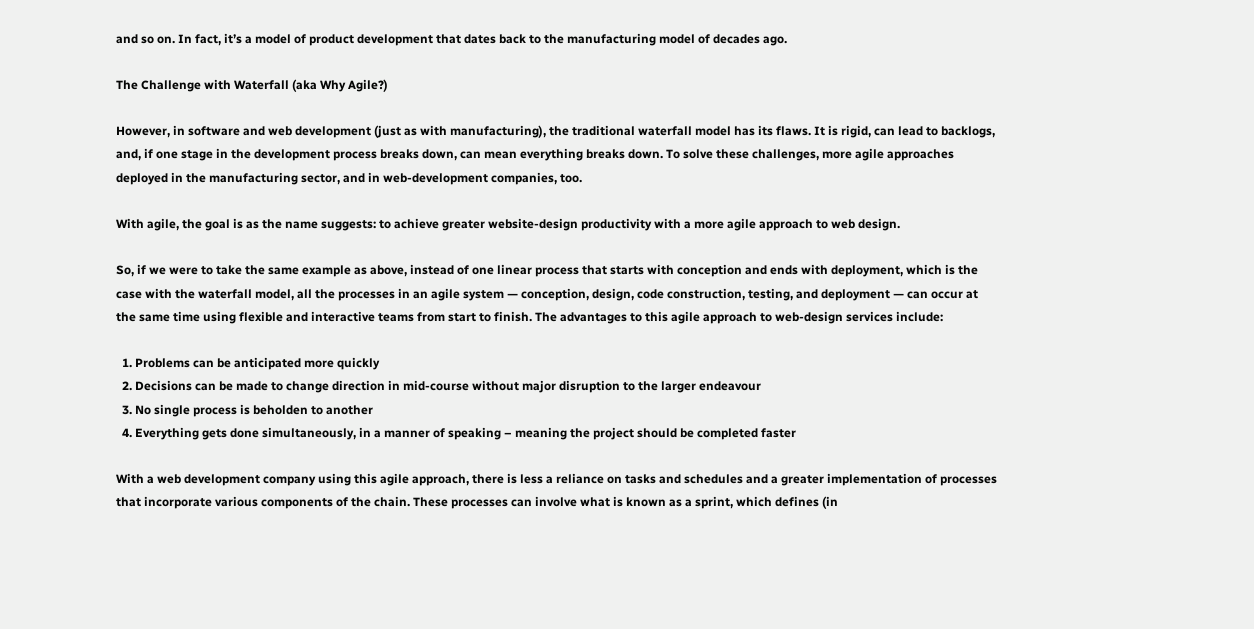and so on. In fact, it’s a model of product development that dates back to the manufacturing model of decades ago.

The Challenge with Waterfall (aka Why Agile?)

However, in software and web development (just as with manufacturing), the traditional waterfall model has its flaws. It is rigid, can lead to backlogs, and, if one stage in the development process breaks down, can mean everything breaks down. To solve these challenges, more agile approaches deployed in the manufacturing sector, and in web-development companies, too.

With agile, the goal is as the name suggests: to achieve greater website-design productivity with a more agile approach to web design.

So, if we were to take the same example as above, instead of one linear process that starts with conception and ends with deployment, which is the case with the waterfall model, all the processes in an agile system — conception, design, code construction, testing, and deployment — can occur at the same time using flexible and interactive teams from start to finish. The advantages to this agile approach to web-design services include:

  1. Problems can be anticipated more quickly
  2. Decisions can be made to change direction in mid-course without major disruption to the larger endeavour
  3. No single process is beholden to another
  4. Everything gets done simultaneously, in a manner of speaking – meaning the project should be completed faster

With a web development company using this agile approach, there is less a reliance on tasks and schedules and a greater implementation of processes that incorporate various components of the chain. These processes can involve what is known as a sprint, which defines (in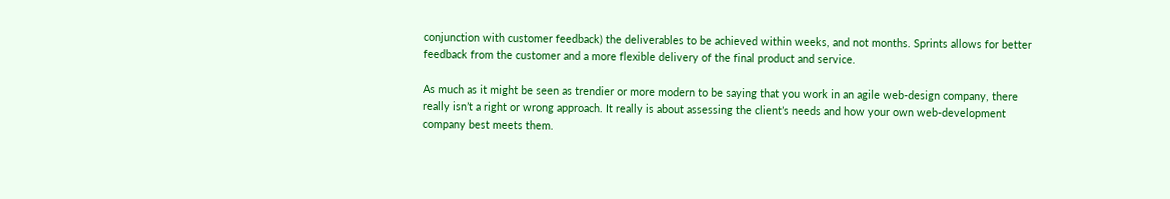conjunction with customer feedback) the deliverables to be achieved within weeks, and not months. Sprints allows for better feedback from the customer and a more flexible delivery of the final product and service.

As much as it might be seen as trendier or more modern to be saying that you work in an agile web-design company, there really isn’t a right or wrong approach. It really is about assessing the client’s needs and how your own web-development company best meets them.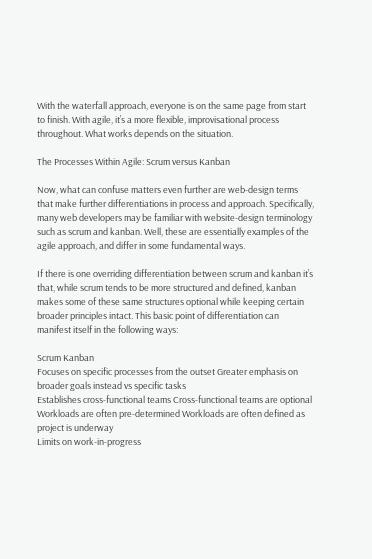With the waterfall approach, everyone is on the same page from start to finish. With agile, it’s a more flexible, improvisational process throughout. What works depends on the situation.

The Processes Within Agile: Scrum versus Kanban

Now, what can confuse matters even further are web-design terms that make further differentiations in process and approach. Specifically, many web developers may be familiar with website-design terminology such as scrum and kanban. Well, these are essentially examples of the agile approach, and differ in some fundamental ways.

If there is one overriding differentiation between scrum and kanban it’s that, while scrum tends to be more structured and defined, kanban makes some of these same structures optional while keeping certain broader principles intact. This basic point of differentiation can manifest itself in the following ways:

Scrum Kanban
Focuses on specific processes from the outset Greater emphasis on broader goals instead vs specific tasks
Establishes cross-functional teams Cross-functional teams are optional
Workloads are often pre-determined Workloads are often defined as project is underway
Limits on work-in-progress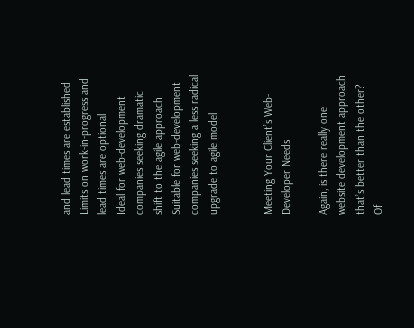and lead times are established Limits on work-in-progress and lead times are optional
Ideal for web-development companies seeking dramatic shift to the agile approach Suitable for web-development companies seeking a less radical upgrade to agile model


Meeting Your Client’s Web-Developer Needs

Again, is there really one website development approach that’s better than the other? Of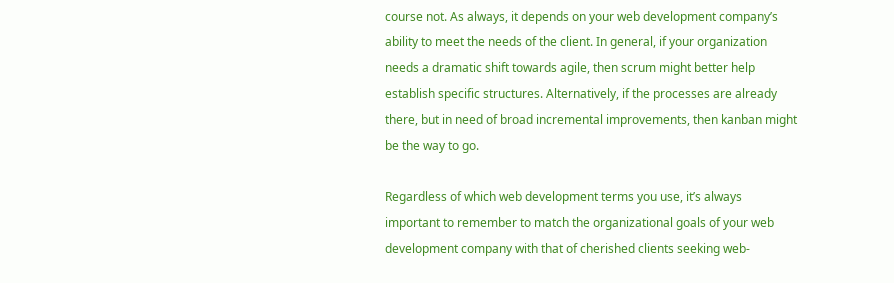course not. As always, it depends on your web development company’s ability to meet the needs of the client. In general, if your organization needs a dramatic shift towards agile, then scrum might better help establish specific structures. Alternatively, if the processes are already there, but in need of broad incremental improvements, then kanban might be the way to go.

Regardless of which web development terms you use, it’s always important to remember to match the organizational goals of your web development company with that of cherished clients seeking web-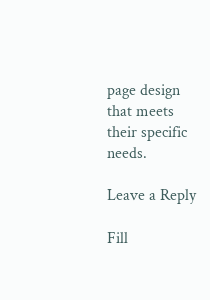page design that meets their specific needs.

Leave a Reply

Fill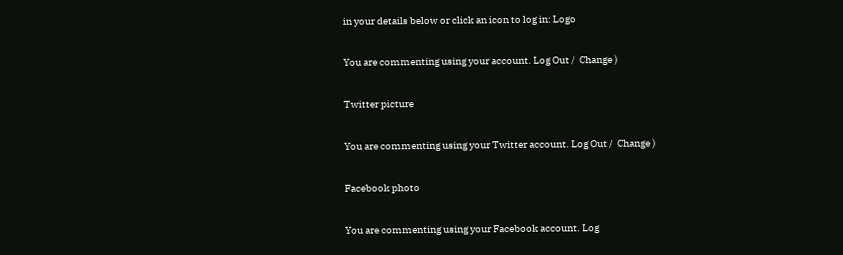in your details below or click an icon to log in: Logo

You are commenting using your account. Log Out /  Change )

Twitter picture

You are commenting using your Twitter account. Log Out /  Change )

Facebook photo

You are commenting using your Facebook account. Log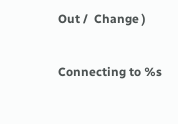Out /  Change )

Connecting to %s